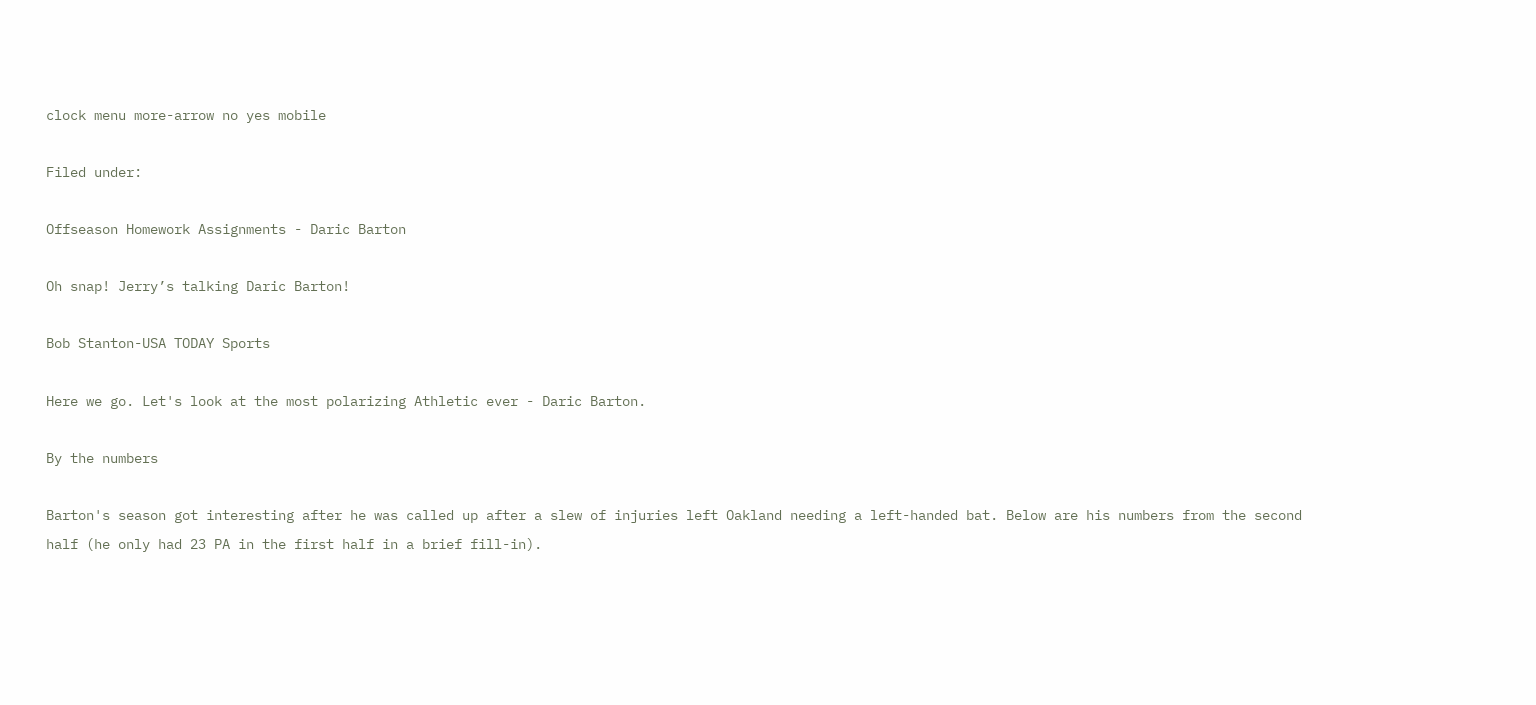clock menu more-arrow no yes mobile

Filed under:

Offseason Homework Assignments - Daric Barton

Oh snap! Jerry’s talking Daric Barton!

Bob Stanton-USA TODAY Sports

Here we go. Let's look at the most polarizing Athletic ever - Daric Barton.

By the numbers

Barton's season got interesting after he was called up after a slew of injuries left Oakland needing a left-handed bat. Below are his numbers from the second half (he only had 23 PA in the first half in a brief fill-in).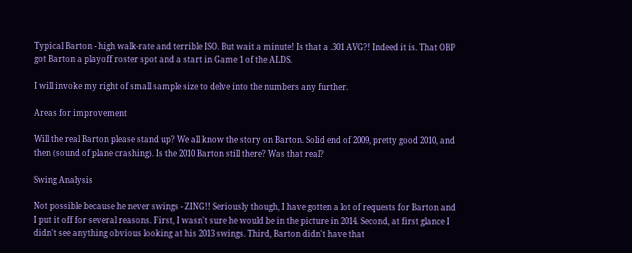Typical Barton - high walk-rate and terrible ISO. But wait a minute! Is that a .301 AVG?! Indeed it is. That OBP got Barton a playoff roster spot and a start in Game 1 of the ALDS.

I will invoke my right of small sample size to delve into the numbers any further.

Areas for improvement

Will the real Barton please stand up? We all know the story on Barton. Solid end of 2009, pretty good 2010, and then (sound of plane crashing). Is the 2010 Barton still there? Was that real?

Swing Analysis

Not possible because he never swings - ZING!! Seriously though, I have gotten a lot of requests for Barton and I put it off for several reasons. First, I wasn't sure he would be in the picture in 2014. Second, at first glance I didn't see anything obvious looking at his 2013 swings. Third, Barton didn't have that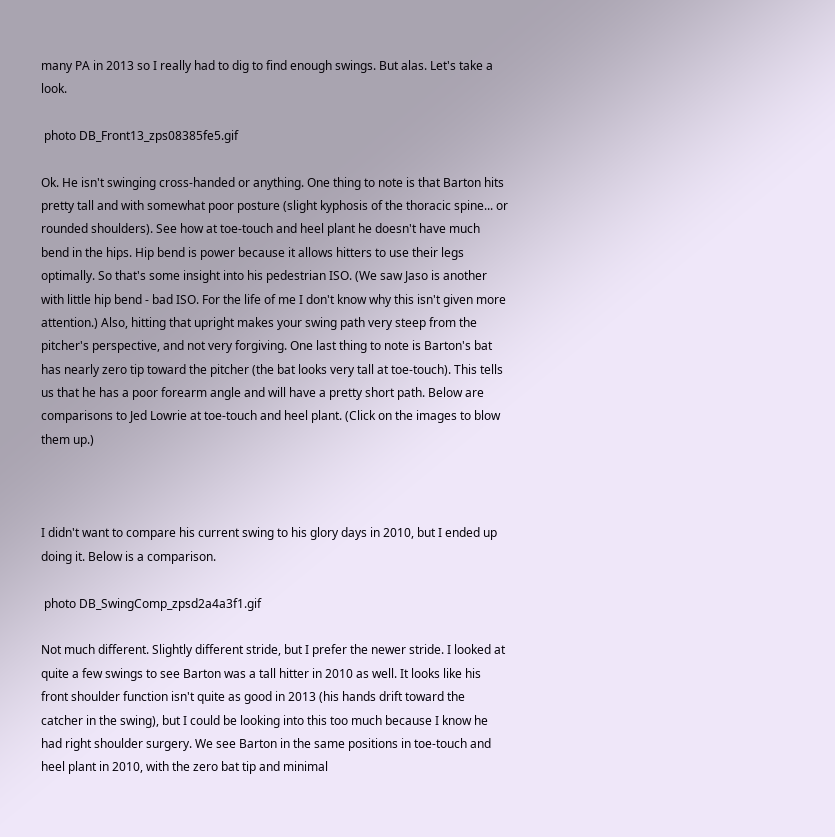many PA in 2013 so I really had to dig to find enough swings. But alas. Let's take a look.

 photo DB_Front13_zps08385fe5.gif

Ok. He isn't swinging cross-handed or anything. One thing to note is that Barton hits pretty tall and with somewhat poor posture (slight kyphosis of the thoracic spine... or rounded shoulders). See how at toe-touch and heel plant he doesn't have much bend in the hips. Hip bend is power because it allows hitters to use their legs optimally. So that's some insight into his pedestrian ISO. (We saw Jaso is another with little hip bend - bad ISO. For the life of me I don't know why this isn't given more attention.) Also, hitting that upright makes your swing path very steep from the pitcher's perspective, and not very forgiving. One last thing to note is Barton's bat has nearly zero tip toward the pitcher (the bat looks very tall at toe-touch). This tells us that he has a poor forearm angle and will have a pretty short path. Below are comparisons to Jed Lowrie at toe-touch and heel plant. (Click on the images to blow them up.)



I didn't want to compare his current swing to his glory days in 2010, but I ended up doing it. Below is a comparison.

 photo DB_SwingComp_zpsd2a4a3f1.gif

Not much different. Slightly different stride, but I prefer the newer stride. I looked at quite a few swings to see Barton was a tall hitter in 2010 as well. It looks like his front shoulder function isn't quite as good in 2013 (his hands drift toward the catcher in the swing), but I could be looking into this too much because I know he had right shoulder surgery. We see Barton in the same positions in toe-touch and heel plant in 2010, with the zero bat tip and minimal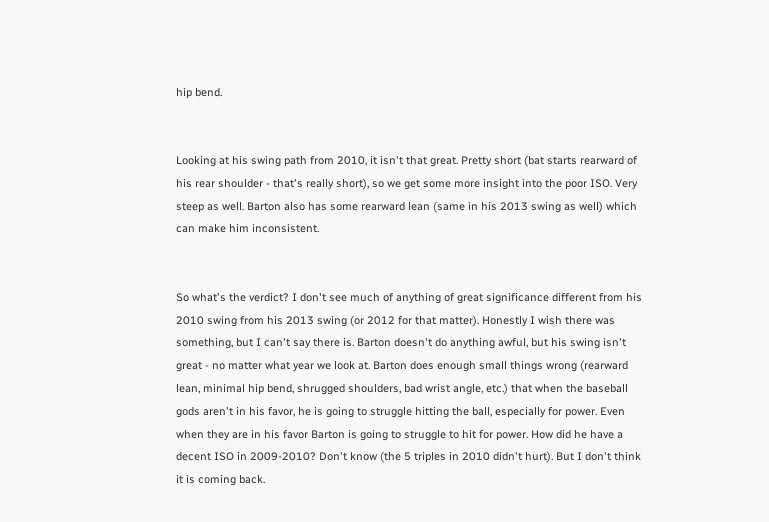hip bend.


Looking at his swing path from 2010, it isn't that great. Pretty short (bat starts rearward of his rear shoulder - that's really short), so we get some more insight into the poor ISO. Very steep as well. Barton also has some rearward lean (same in his 2013 swing as well) which can make him inconsistent.


So what's the verdict? I don't see much of anything of great significance different from his 2010 swing from his 2013 swing (or 2012 for that matter). Honestly I wish there was something, but I can't say there is. Barton doesn't do anything awful, but his swing isn't great - no matter what year we look at. Barton does enough small things wrong (rearward lean, minimal hip bend, shrugged shoulders, bad wrist angle, etc.) that when the baseball gods aren't in his favor, he is going to struggle hitting the ball, especially for power. Even when they are in his favor Barton is going to struggle to hit for power. How did he have a decent ISO in 2009-2010? Don't know (the 5 triples in 2010 didn't hurt). But I don't think it is coming back.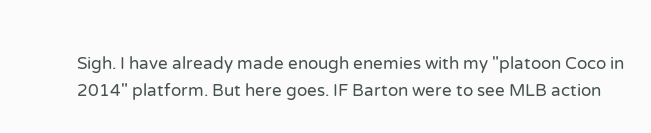Sigh. I have already made enough enemies with my "platoon Coco in 2014" platform. But here goes. IF Barton were to see MLB action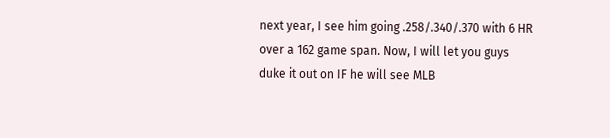next year, I see him going .258/.340/.370 with 6 HR over a 162 game span. Now, I will let you guys duke it out on IF he will see MLB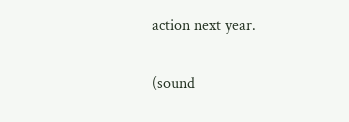action next year.

(sound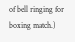of bell ringing for boxing match.)